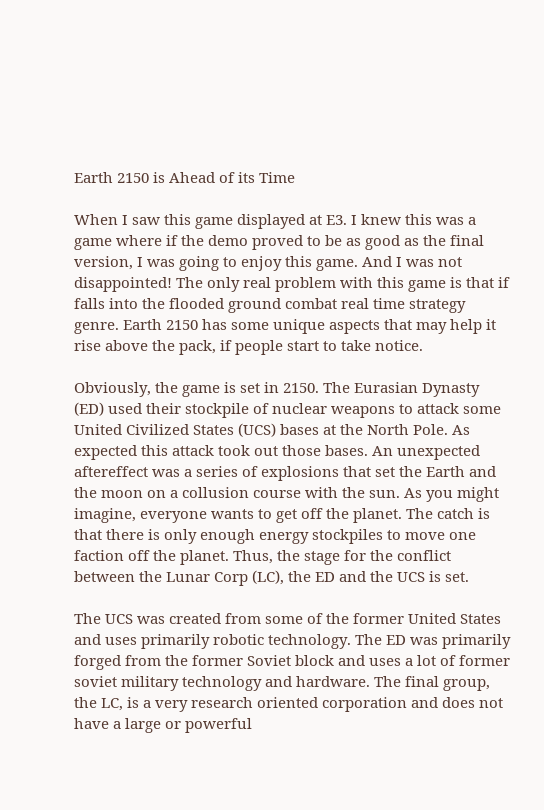Earth 2150 is Ahead of its Time

When I saw this game displayed at E3. I knew this was a game where if the demo proved to be as good as the final version, I was going to enjoy this game. And I was not disappointed! The only real problem with this game is that if falls into the flooded ground combat real time strategy genre. Earth 2150 has some unique aspects that may help it rise above the pack, if people start to take notice.

Obviously, the game is set in 2150. The Eurasian Dynasty (ED) used their stockpile of nuclear weapons to attack some United Civilized States (UCS) bases at the North Pole. As expected this attack took out those bases. An unexpected aftereffect was a series of explosions that set the Earth and the moon on a collusion course with the sun. As you might imagine, everyone wants to get off the planet. The catch is that there is only enough energy stockpiles to move one faction off the planet. Thus, the stage for the conflict between the Lunar Corp (LC), the ED and the UCS is set.

The UCS was created from some of the former United States and uses primarily robotic technology. The ED was primarily forged from the former Soviet block and uses a lot of former soviet military technology and hardware. The final group, the LC, is a very research oriented corporation and does not have a large or powerful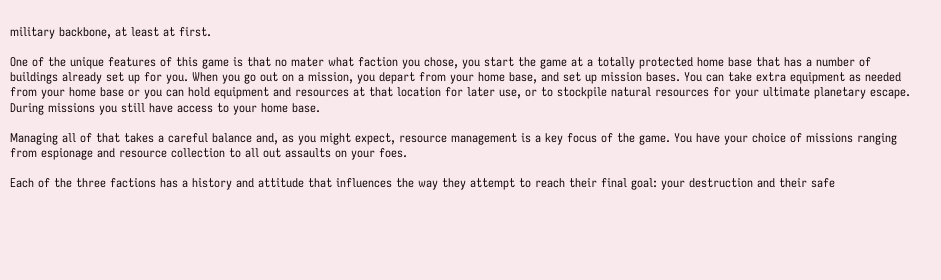military backbone, at least at first.

One of the unique features of this game is that no mater what faction you chose, you start the game at a totally protected home base that has a number of buildings already set up for you. When you go out on a mission, you depart from your home base, and set up mission bases. You can take extra equipment as needed from your home base or you can hold equipment and resources at that location for later use, or to stockpile natural resources for your ultimate planetary escape. During missions you still have access to your home base.

Managing all of that takes a careful balance and, as you might expect, resource management is a key focus of the game. You have your choice of missions ranging from espionage and resource collection to all out assaults on your foes.

Each of the three factions has a history and attitude that influences the way they attempt to reach their final goal: your destruction and their safe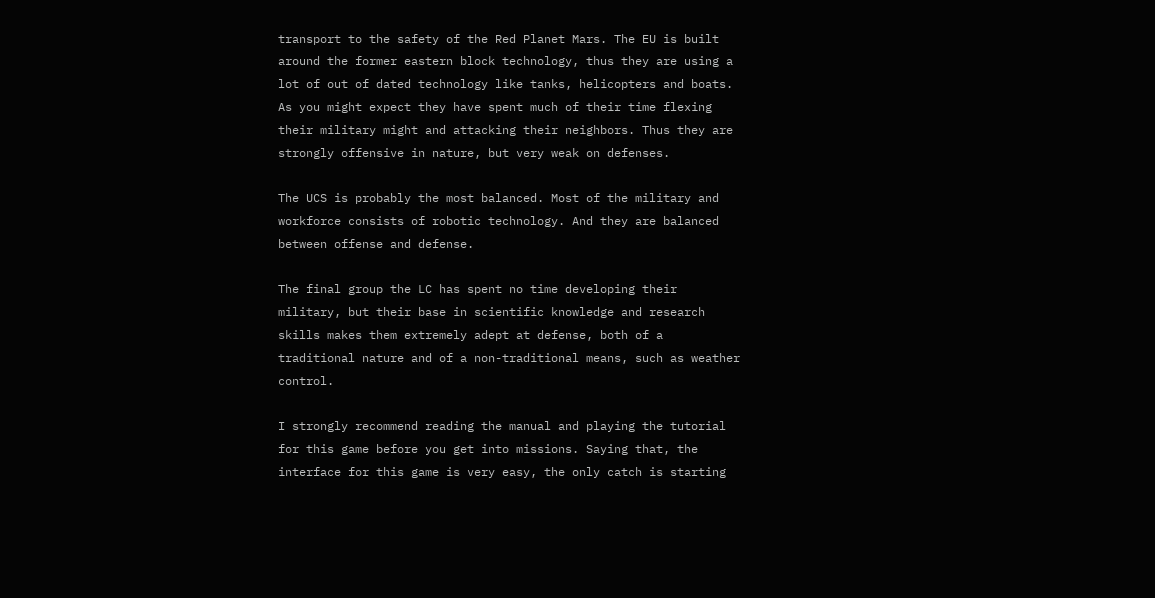transport to the safety of the Red Planet Mars. The EU is built around the former eastern block technology, thus they are using a lot of out of dated technology like tanks, helicopters and boats. As you might expect they have spent much of their time flexing their military might and attacking their neighbors. Thus they are strongly offensive in nature, but very weak on defenses.

The UCS is probably the most balanced. Most of the military and workforce consists of robotic technology. And they are balanced between offense and defense.

The final group the LC has spent no time developing their military, but their base in scientific knowledge and research skills makes them extremely adept at defense, both of a traditional nature and of a non-traditional means, such as weather control.

I strongly recommend reading the manual and playing the tutorial for this game before you get into missions. Saying that, the interface for this game is very easy, the only catch is starting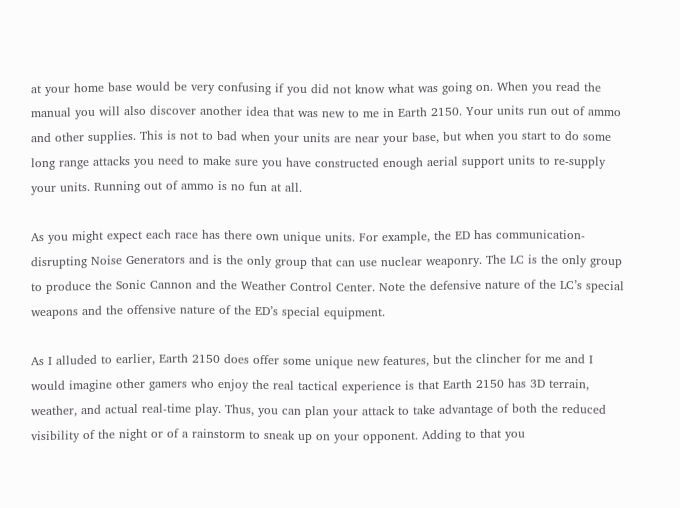at your home base would be very confusing if you did not know what was going on. When you read the manual you will also discover another idea that was new to me in Earth 2150. Your units run out of ammo and other supplies. This is not to bad when your units are near your base, but when you start to do some long range attacks you need to make sure you have constructed enough aerial support units to re-supply your units. Running out of ammo is no fun at all.

As you might expect each race has there own unique units. For example, the ED has communication-disrupting Noise Generators and is the only group that can use nuclear weaponry. The LC is the only group to produce the Sonic Cannon and the Weather Control Center. Note the defensive nature of the LC’s special weapons and the offensive nature of the ED’s special equipment.

As I alluded to earlier, Earth 2150 does offer some unique new features, but the clincher for me and I would imagine other gamers who enjoy the real tactical experience is that Earth 2150 has 3D terrain, weather, and actual real-time play. Thus, you can plan your attack to take advantage of both the reduced visibility of the night or of a rainstorm to sneak up on your opponent. Adding to that you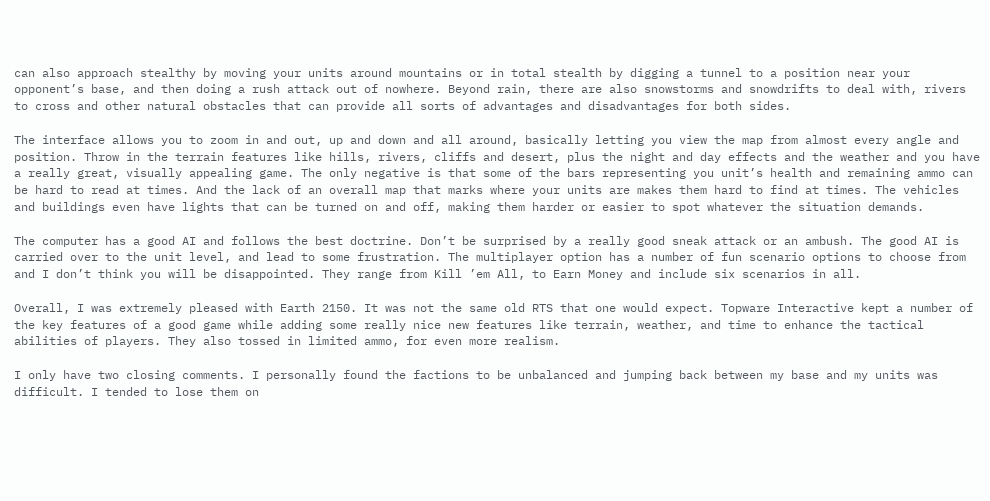can also approach stealthy by moving your units around mountains or in total stealth by digging a tunnel to a position near your opponent’s base, and then doing a rush attack out of nowhere. Beyond rain, there are also snowstorms and snowdrifts to deal with, rivers to cross and other natural obstacles that can provide all sorts of advantages and disadvantages for both sides.

The interface allows you to zoom in and out, up and down and all around, basically letting you view the map from almost every angle and position. Throw in the terrain features like hills, rivers, cliffs and desert, plus the night and day effects and the weather and you have a really great, visually appealing game. The only negative is that some of the bars representing you unit’s health and remaining ammo can be hard to read at times. And the lack of an overall map that marks where your units are makes them hard to find at times. The vehicles and buildings even have lights that can be turned on and off, making them harder or easier to spot whatever the situation demands.

The computer has a good AI and follows the best doctrine. Don’t be surprised by a really good sneak attack or an ambush. The good AI is carried over to the unit level, and lead to some frustration. The multiplayer option has a number of fun scenario options to choose from and I don’t think you will be disappointed. They range from Kill ’em All, to Earn Money and include six scenarios in all.

Overall, I was extremely pleased with Earth 2150. It was not the same old RTS that one would expect. Topware Interactive kept a number of the key features of a good game while adding some really nice new features like terrain, weather, and time to enhance the tactical abilities of players. They also tossed in limited ammo, for even more realism.

I only have two closing comments. I personally found the factions to be unbalanced and jumping back between my base and my units was difficult. I tended to lose them on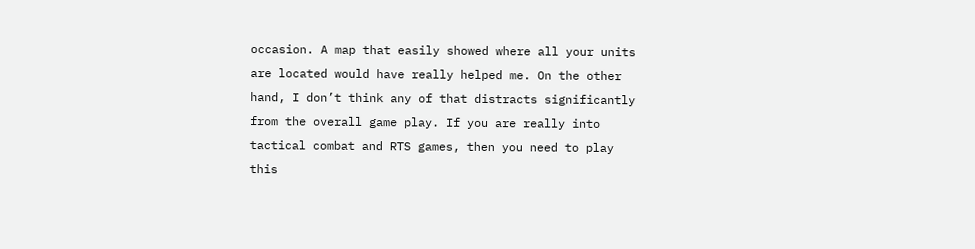occasion. A map that easily showed where all your units are located would have really helped me. On the other hand, I don’t think any of that distracts significantly from the overall game play. If you are really into tactical combat and RTS games, then you need to play this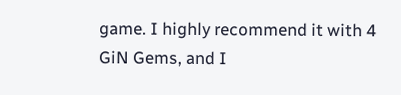game. I highly recommend it with 4 GiN Gems, and I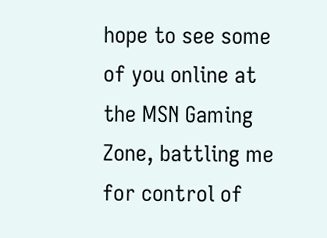hope to see some of you online at the MSN Gaming Zone, battling me for control of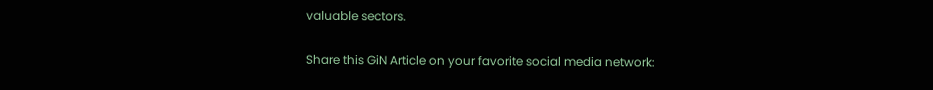valuable sectors.

Share this GiN Article on your favorite social media network: